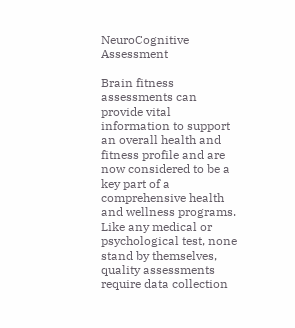NeuroCognitive Assessment

Brain fitness assessments can provide vital information to support an overall health and fitness profile and are now considered to be a key part of a comprehensive health and wellness programs.  Like any medical or psychological test, none stand by themselves, quality assessments require data collection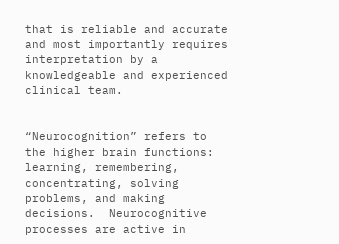that is reliable and accurate and most importantly requires interpretation by a knowledgeable and experienced clinical team.


“Neurocognition” refers to the higher brain functions: learning, remembering, concentrating, solving problems, and making decisions.  Neurocognitive processes are active in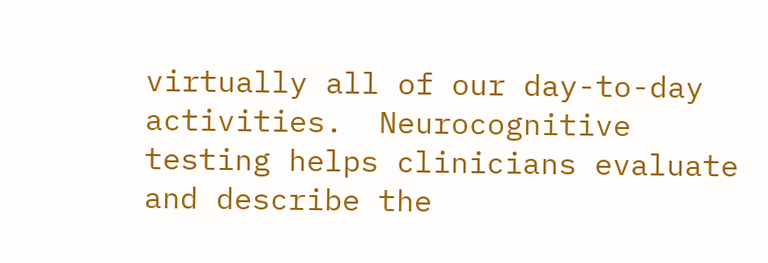virtually all of our day-to-day activities.  Neurocognitive testing helps clinicians evaluate and describe the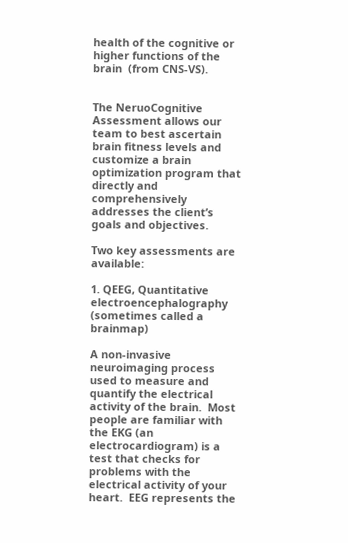health of the cognitive or higher functions of the brain  (from CNS-VS).


The NeruoCognitive Assessment allows our team to best ascertain brain fitness levels and customize a brain optimization program that directly and comprehensively addresses the client’s goals and objectives.

Two key assessments are available:

1. QEEG, Quantitative electroencephalography (sometimes called a brainmap)

A non-invasive neuroimaging process used to measure and quantify the electrical activity of the brain.  Most people are familiar with the EKG (an electrocardiogram) is a test that checks for problems with the electrical activity of your heart.  EEG represents the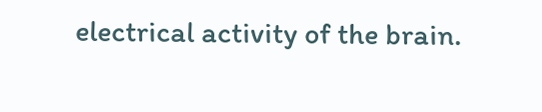electrical activity of the brain.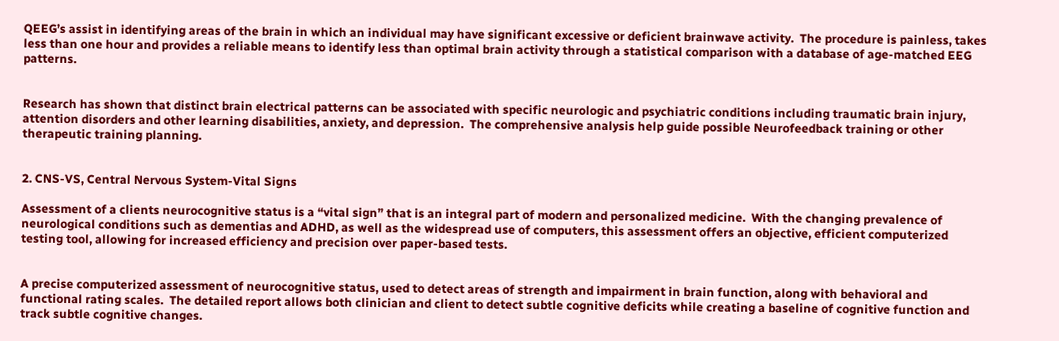QEEG’s assist in identifying areas of the brain in which an individual may have significant excessive or deficient brainwave activity.  The procedure is painless, takes less than one hour and provides a reliable means to identify less than optimal brain activity through a statistical comparison with a database of age-matched EEG patterns.


Research has shown that distinct brain electrical patterns can be associated with specific neurologic and psychiatric conditions including traumatic brain injury, attention disorders and other learning disabilities, anxiety, and depression.  The comprehensive analysis help guide possible Neurofeedback training or other therapeutic training planning.


2. CNS-VS, Central Nervous System-Vital Signs

Assessment of a clients neurocognitive status is a “vital sign” that is an integral part of modern and personalized medicine.  With the changing prevalence of neurological conditions such as dementias and ADHD, as well as the widespread use of computers, this assessment offers an objective, efficient computerized testing tool, allowing for increased efficiency and precision over paper-based tests.


A precise computerized assessment of neurocognitive status, used to detect areas of strength and impairment in brain function, along with behavioral and functional rating scales.  The detailed report allows both clinician and client to detect subtle cognitive deficits while creating a baseline of cognitive function and track subtle cognitive changes.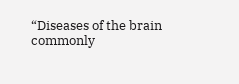“Diseases of the brain commonly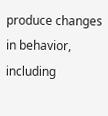produce changes in behavior, including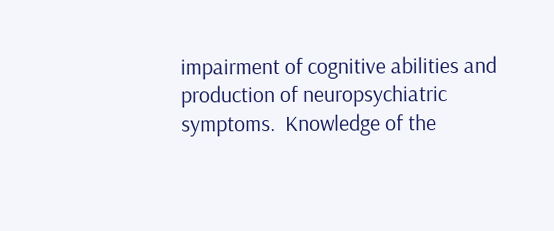impairment of cognitive abilities and production of neuropsychiatric symptoms.  Knowledge of the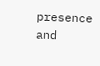presence and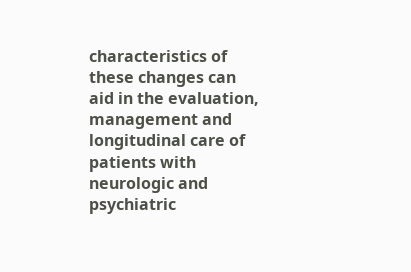characteristics of these changes can aid in the evaluation, management and longitudinal care of patients with neurologic and psychiatric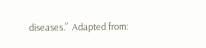diseases.”  Adapted from: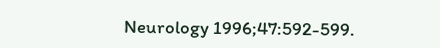Neurology 1996;47:592-599.